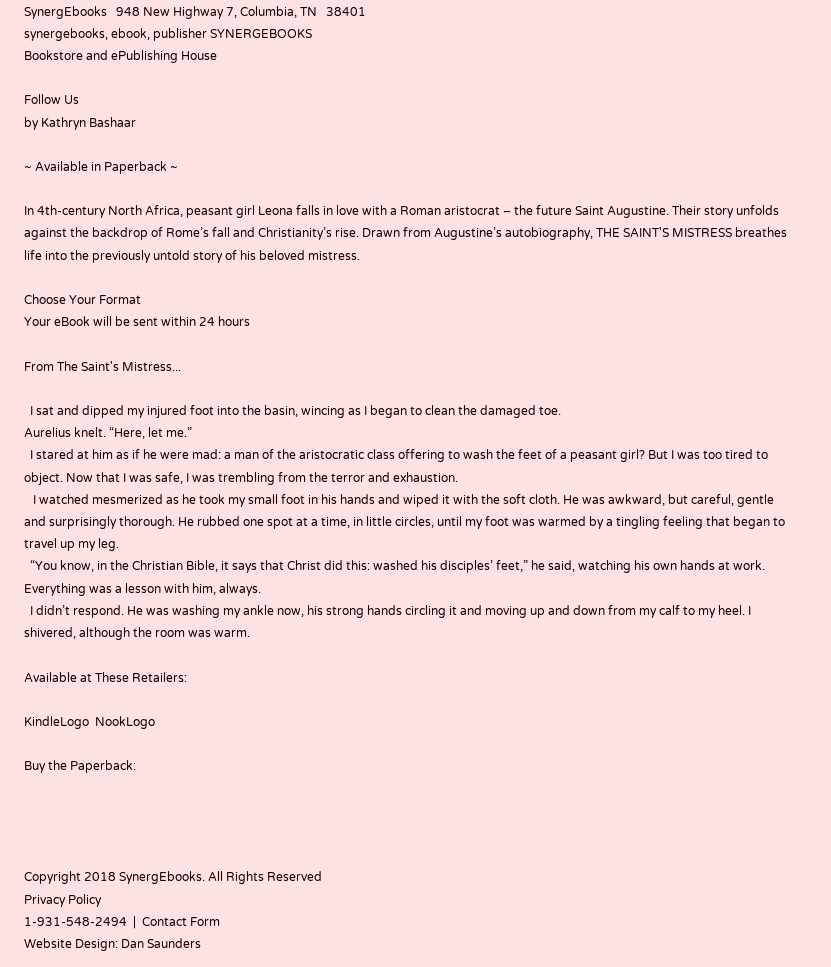SynergEbooks   948 New Highway 7, Columbia, TN   38401
synergebooks, ebook, publisher SYNERGEBOOKS
Bookstore and ePublishing House

Follow Us
by Kathryn Bashaar

~ Available in Paperback ~

In 4th-century North Africa, peasant girl Leona falls in love with a Roman aristocrat – the future Saint Augustine. Their story unfolds against the backdrop of Rome’s fall and Christianity’s rise. Drawn from Augustine’s autobiography, THE SAINT'S MISTRESS breathes life into the previously untold story of his beloved mistress.

Choose Your Format
Your eBook will be sent within 24 hours

From The Saint's Mistress...

  I sat and dipped my injured foot into the basin, wincing as I began to clean the damaged toe.
Aurelius knelt. “Here, let me.”
  I stared at him as if he were mad: a man of the aristocratic class offering to wash the feet of a peasant girl? But I was too tired to object. Now that I was safe, I was trembling from the terror and exhaustion.
   I watched mesmerized as he took my small foot in his hands and wiped it with the soft cloth. He was awkward, but careful, gentle and surprisingly thorough. He rubbed one spot at a time, in little circles, until my foot was warmed by a tingling feeling that began to travel up my leg.
  “You know, in the Christian Bible, it says that Christ did this: washed his disciples’ feet,” he said, watching his own hands at work.     Everything was a lesson with him, always.
  I didn’t respond. He was washing my ankle now, his strong hands circling it and moving up and down from my calf to my heel. I shivered, although the room was warm.

Available at These Retailers:

KindleLogo  NookLogo

Buy the Paperback:




Copyright 2018 SynergEbooks. All Rights Reserved
Privacy Policy
1-931-548-2494  |  Contact Form
Website Design: Dan Saunders